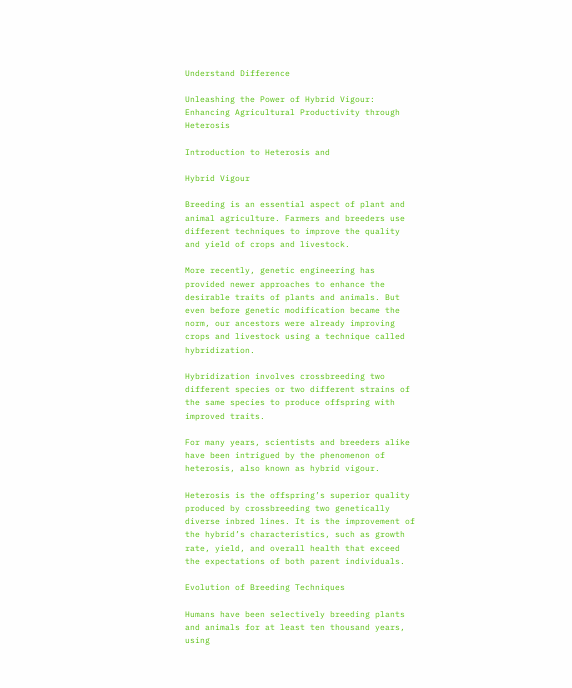Understand Difference

Unleashing the Power of Hybrid Vigour: Enhancing Agricultural Productivity through Heterosis

Introduction to Heterosis and

Hybrid Vigour

Breeding is an essential aspect of plant and animal agriculture. Farmers and breeders use different techniques to improve the quality and yield of crops and livestock.

More recently, genetic engineering has provided newer approaches to enhance the desirable traits of plants and animals. But even before genetic modification became the norm, our ancestors were already improving crops and livestock using a technique called hybridization.

Hybridization involves crossbreeding two different species or two different strains of the same species to produce offspring with improved traits.

For many years, scientists and breeders alike have been intrigued by the phenomenon of heterosis, also known as hybrid vigour.

Heterosis is the offspring’s superior quality produced by crossbreeding two genetically diverse inbred lines. It is the improvement of the hybrid’s characteristics, such as growth rate, yield, and overall health that exceed the expectations of both parent individuals.

Evolution of Breeding Techniques

Humans have been selectively breeding plants and animals for at least ten thousand years, using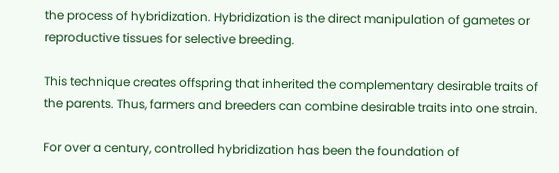the process of hybridization. Hybridization is the direct manipulation of gametes or reproductive tissues for selective breeding.

This technique creates offspring that inherited the complementary desirable traits of the parents. Thus, farmers and breeders can combine desirable traits into one strain.

For over a century, controlled hybridization has been the foundation of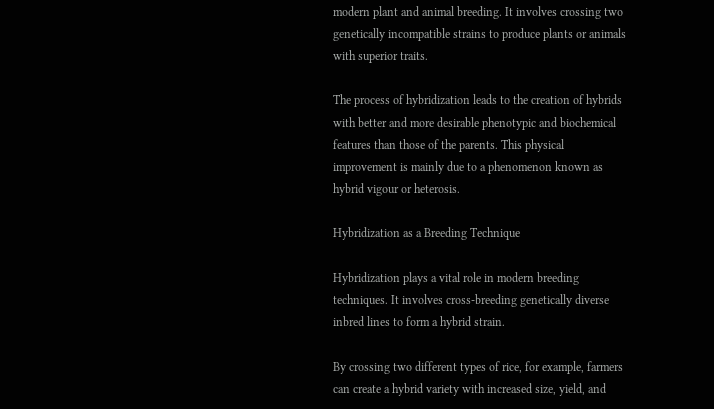modern plant and animal breeding. It involves crossing two genetically incompatible strains to produce plants or animals with superior traits.

The process of hybridization leads to the creation of hybrids with better and more desirable phenotypic and biochemical features than those of the parents. This physical improvement is mainly due to a phenomenon known as hybrid vigour or heterosis.

Hybridization as a Breeding Technique

Hybridization plays a vital role in modern breeding techniques. It involves cross-breeding genetically diverse inbred lines to form a hybrid strain.

By crossing two different types of rice, for example, farmers can create a hybrid variety with increased size, yield, and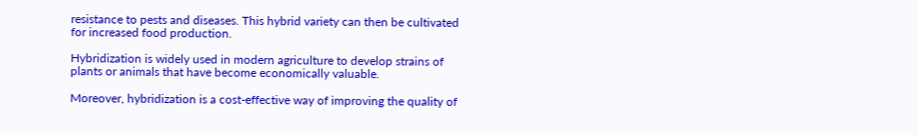resistance to pests and diseases. This hybrid variety can then be cultivated for increased food production.

Hybridization is widely used in modern agriculture to develop strains of plants or animals that have become economically valuable.

Moreover, hybridization is a cost-effective way of improving the quality of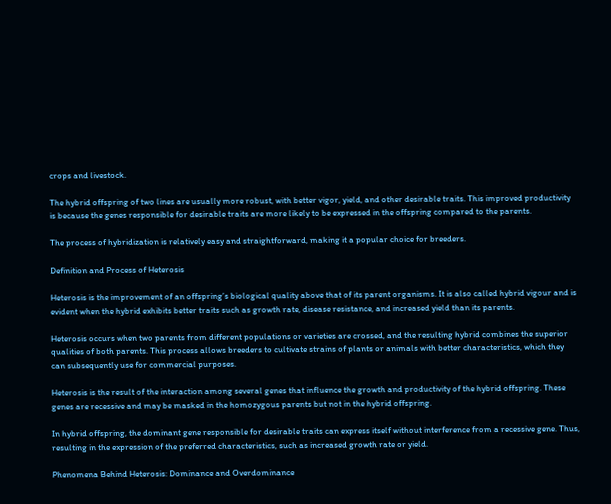crops and livestock.

The hybrid offspring of two lines are usually more robust, with better vigor, yield, and other desirable traits. This improved productivity is because the genes responsible for desirable traits are more likely to be expressed in the offspring compared to the parents.

The process of hybridization is relatively easy and straightforward, making it a popular choice for breeders.

Definition and Process of Heterosis

Heterosis is the improvement of an offspring’s biological quality above that of its parent organisms. It is also called hybrid vigour and is evident when the hybrid exhibits better traits such as growth rate, disease resistance, and increased yield than its parents.

Heterosis occurs when two parents from different populations or varieties are crossed, and the resulting hybrid combines the superior qualities of both parents. This process allows breeders to cultivate strains of plants or animals with better characteristics, which they can subsequently use for commercial purposes.

Heterosis is the result of the interaction among several genes that influence the growth and productivity of the hybrid offspring. These genes are recessive and may be masked in the homozygous parents but not in the hybrid offspring.

In hybrid offspring, the dominant gene responsible for desirable traits can express itself without interference from a recessive gene. Thus, resulting in the expression of the preferred characteristics, such as increased growth rate or yield.

Phenomena Behind Heterosis: Dominance and Overdominance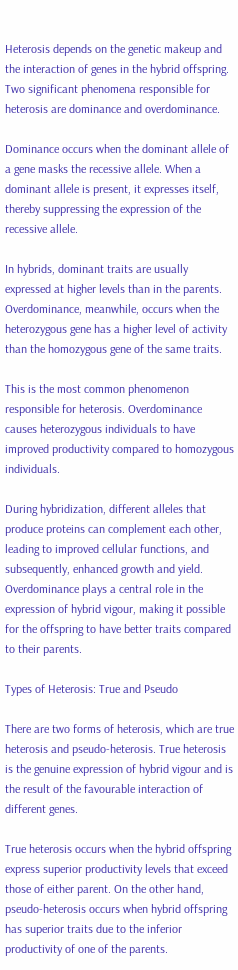Heterosis depends on the genetic makeup and the interaction of genes in the hybrid offspring. Two significant phenomena responsible for heterosis are dominance and overdominance.

Dominance occurs when the dominant allele of a gene masks the recessive allele. When a dominant allele is present, it expresses itself, thereby suppressing the expression of the recessive allele.

In hybrids, dominant traits are usually expressed at higher levels than in the parents. Overdominance, meanwhile, occurs when the heterozygous gene has a higher level of activity than the homozygous gene of the same traits.

This is the most common phenomenon responsible for heterosis. Overdominance causes heterozygous individuals to have improved productivity compared to homozygous individuals.

During hybridization, different alleles that produce proteins can complement each other, leading to improved cellular functions, and subsequently, enhanced growth and yield. Overdominance plays a central role in the expression of hybrid vigour, making it possible for the offspring to have better traits compared to their parents.

Types of Heterosis: True and Pseudo

There are two forms of heterosis, which are true heterosis and pseudo-heterosis. True heterosis is the genuine expression of hybrid vigour and is the result of the favourable interaction of different genes.

True heterosis occurs when the hybrid offspring express superior productivity levels that exceed those of either parent. On the other hand, pseudo-heterosis occurs when hybrid offspring has superior traits due to the inferior productivity of one of the parents.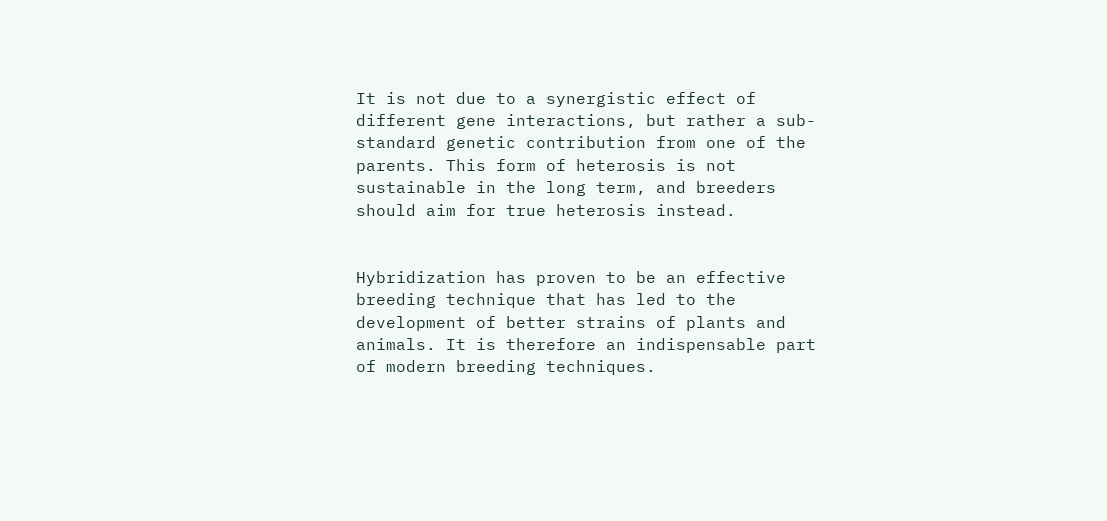It is not due to a synergistic effect of different gene interactions, but rather a sub-standard genetic contribution from one of the parents. This form of heterosis is not sustainable in the long term, and breeders should aim for true heterosis instead.


Hybridization has proven to be an effective breeding technique that has led to the development of better strains of plants and animals. It is therefore an indispensable part of modern breeding techniques.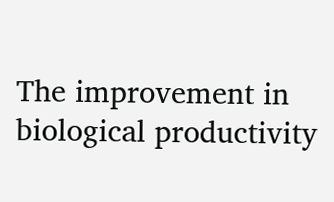The improvement in biological productivity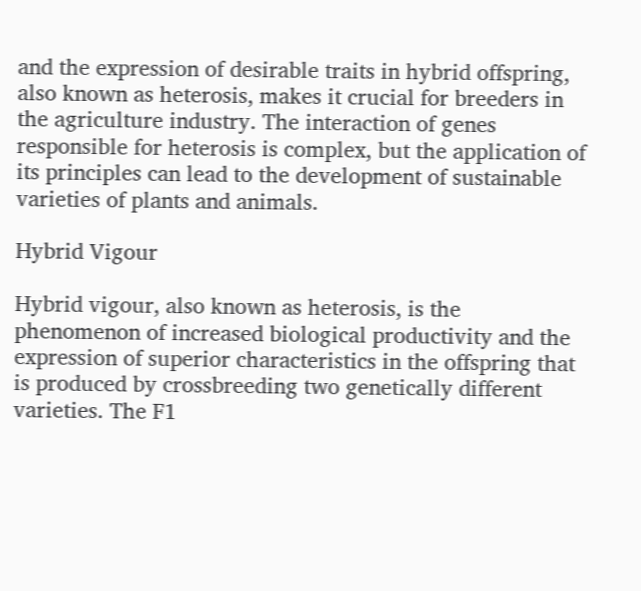and the expression of desirable traits in hybrid offspring, also known as heterosis, makes it crucial for breeders in the agriculture industry. The interaction of genes responsible for heterosis is complex, but the application of its principles can lead to the development of sustainable varieties of plants and animals.

Hybrid Vigour

Hybrid vigour, also known as heterosis, is the phenomenon of increased biological productivity and the expression of superior characteristics in the offspring that is produced by crossbreeding two genetically different varieties. The F1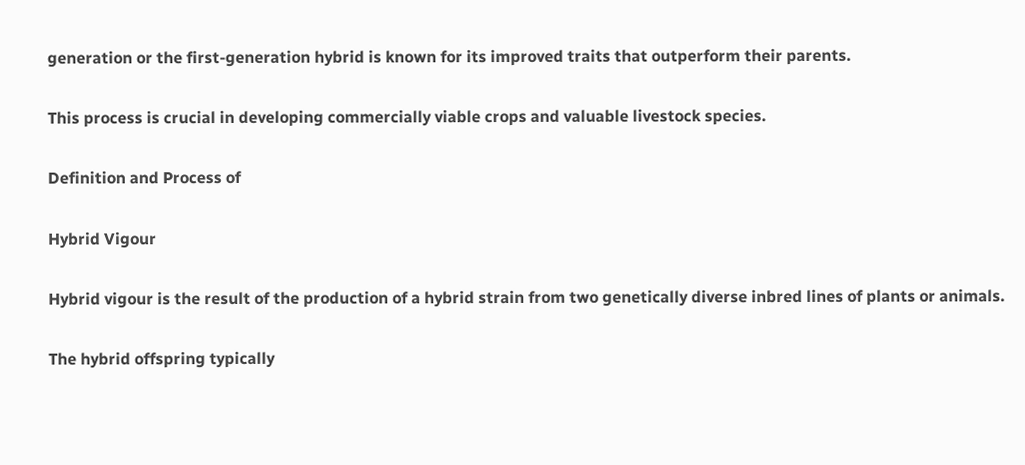generation or the first-generation hybrid is known for its improved traits that outperform their parents.

This process is crucial in developing commercially viable crops and valuable livestock species.

Definition and Process of

Hybrid Vigour

Hybrid vigour is the result of the production of a hybrid strain from two genetically diverse inbred lines of plants or animals.

The hybrid offspring typically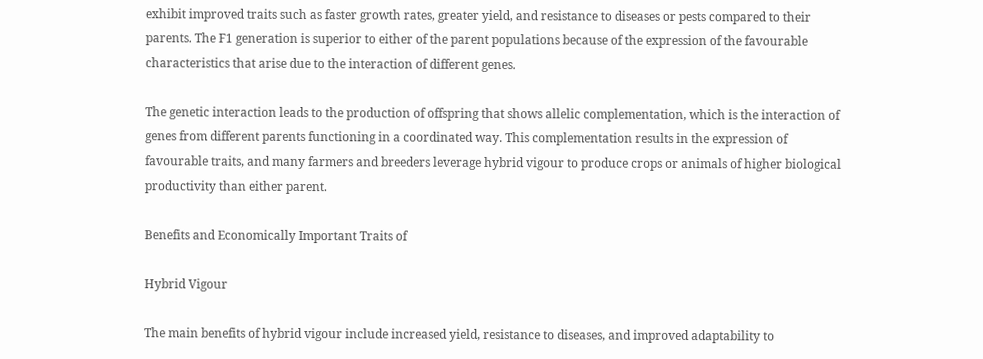exhibit improved traits such as faster growth rates, greater yield, and resistance to diseases or pests compared to their parents. The F1 generation is superior to either of the parent populations because of the expression of the favourable characteristics that arise due to the interaction of different genes.

The genetic interaction leads to the production of offspring that shows allelic complementation, which is the interaction of genes from different parents functioning in a coordinated way. This complementation results in the expression of favourable traits, and many farmers and breeders leverage hybrid vigour to produce crops or animals of higher biological productivity than either parent.

Benefits and Economically Important Traits of

Hybrid Vigour

The main benefits of hybrid vigour include increased yield, resistance to diseases, and improved adaptability to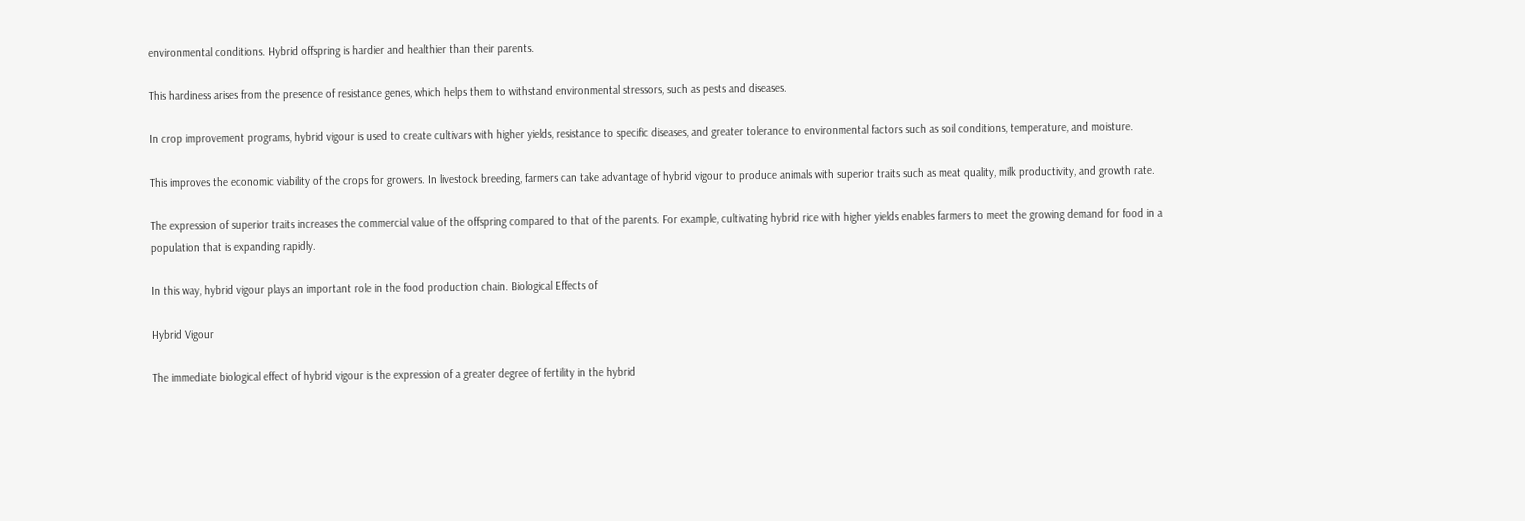environmental conditions. Hybrid offspring is hardier and healthier than their parents.

This hardiness arises from the presence of resistance genes, which helps them to withstand environmental stressors, such as pests and diseases.

In crop improvement programs, hybrid vigour is used to create cultivars with higher yields, resistance to specific diseases, and greater tolerance to environmental factors such as soil conditions, temperature, and moisture.

This improves the economic viability of the crops for growers. In livestock breeding, farmers can take advantage of hybrid vigour to produce animals with superior traits such as meat quality, milk productivity, and growth rate.

The expression of superior traits increases the commercial value of the offspring compared to that of the parents. For example, cultivating hybrid rice with higher yields enables farmers to meet the growing demand for food in a population that is expanding rapidly.

In this way, hybrid vigour plays an important role in the food production chain. Biological Effects of

Hybrid Vigour

The immediate biological effect of hybrid vigour is the expression of a greater degree of fertility in the hybrid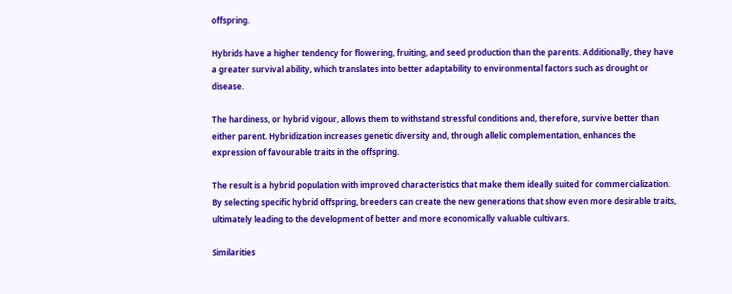offspring.

Hybrids have a higher tendency for flowering, fruiting, and seed production than the parents. Additionally, they have a greater survival ability, which translates into better adaptability to environmental factors such as drought or disease.

The hardiness, or hybrid vigour, allows them to withstand stressful conditions and, therefore, survive better than either parent. Hybridization increases genetic diversity and, through allelic complementation, enhances the expression of favourable traits in the offspring.

The result is a hybrid population with improved characteristics that make them ideally suited for commercialization. By selecting specific hybrid offspring, breeders can create the new generations that show even more desirable traits, ultimately leading to the development of better and more economically valuable cultivars.

Similarities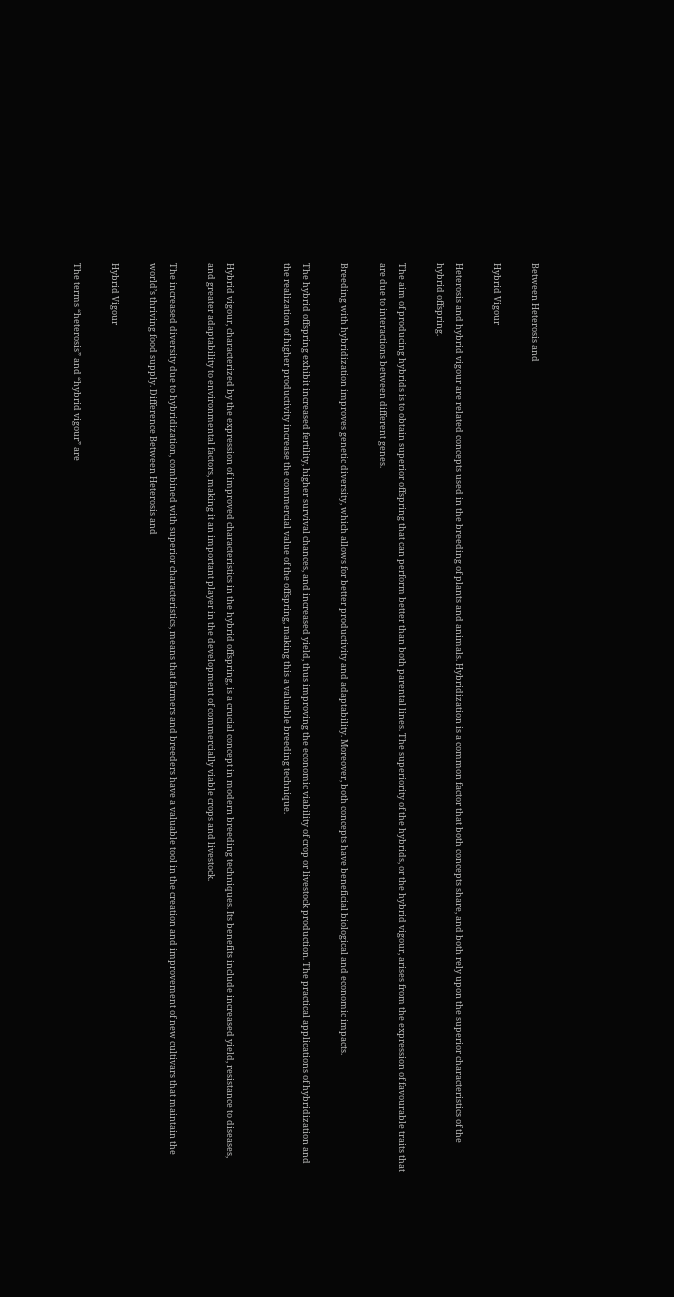Between Heterosis and

Hybrid Vigour

Heterosis and hybrid vigour are related concepts used in the breeding of plants and animals. Hybridization is a common factor that both concepts share, and both rely upon the superior characteristics of the hybrid offspring.

The aim of producing hybrids is to obtain superior offspring that can perform better than both parental lines. The superiority of the hybrids, or the hybrid vigour, arises from the expression of favourable traits that are due to interactions between different genes.

Breeding with hybridization improves genetic diversity, which allows for better productivity and adaptability. Moreover, both concepts have beneficial biological and economic impacts.

The hybrid offspring exhibit increased fertility, higher survival chances, and increased yield, thus improving the economic viability of crop or livestock production. The practical applications of hybridization and the realization of higher productivity increase the commercial value of the offspring, making this a valuable breeding technique.


Hybrid vigour, characterized by the expression of improved characteristics in the hybrid offspring, is a crucial concept in modern breeding techniques. Its benefits include increased yield, resistance to diseases, and greater adaptability to environmental factors, making it an important player in the development of commercially viable crops and livestock.

The increased diversity due to hybridization, combined with superior characteristics, means that farmers and breeders have a valuable tool in the creation and improvement of new cultivars that maintain the world’s thriving food supply. Difference Between Heterosis and

Hybrid Vigour

The terms “heterosis” and “hybrid vigour” are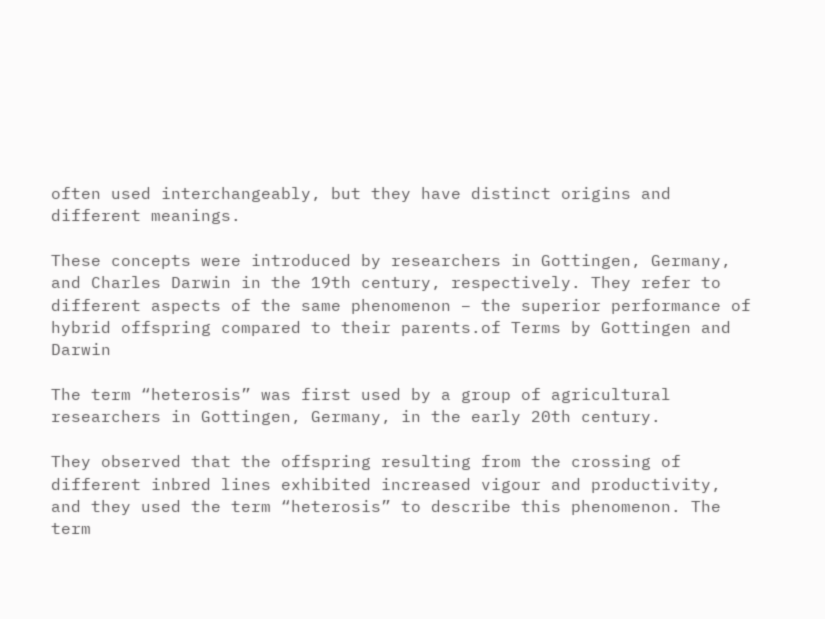often used interchangeably, but they have distinct origins and different meanings.

These concepts were introduced by researchers in Gottingen, Germany, and Charles Darwin in the 19th century, respectively. They refer to different aspects of the same phenomenon – the superior performance of hybrid offspring compared to their parents.of Terms by Gottingen and Darwin

The term “heterosis” was first used by a group of agricultural researchers in Gottingen, Germany, in the early 20th century.

They observed that the offspring resulting from the crossing of different inbred lines exhibited increased vigour and productivity, and they used the term “heterosis” to describe this phenomenon. The term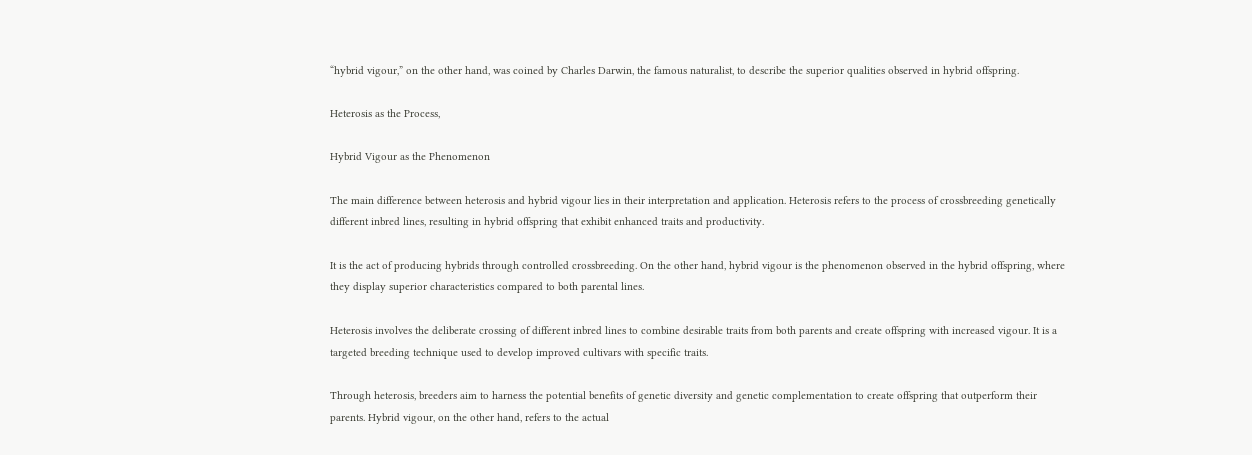“hybrid vigour,” on the other hand, was coined by Charles Darwin, the famous naturalist, to describe the superior qualities observed in hybrid offspring.

Heterosis as the Process,

Hybrid Vigour as the Phenomenon

The main difference between heterosis and hybrid vigour lies in their interpretation and application. Heterosis refers to the process of crossbreeding genetically different inbred lines, resulting in hybrid offspring that exhibit enhanced traits and productivity.

It is the act of producing hybrids through controlled crossbreeding. On the other hand, hybrid vigour is the phenomenon observed in the hybrid offspring, where they display superior characteristics compared to both parental lines.

Heterosis involves the deliberate crossing of different inbred lines to combine desirable traits from both parents and create offspring with increased vigour. It is a targeted breeding technique used to develop improved cultivars with specific traits.

Through heterosis, breeders aim to harness the potential benefits of genetic diversity and genetic complementation to create offspring that outperform their parents. Hybrid vigour, on the other hand, refers to the actual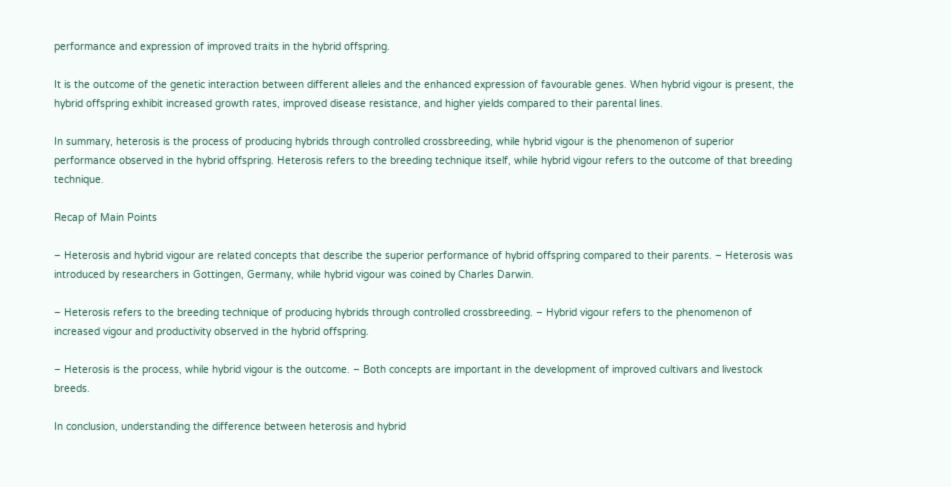performance and expression of improved traits in the hybrid offspring.

It is the outcome of the genetic interaction between different alleles and the enhanced expression of favourable genes. When hybrid vigour is present, the hybrid offspring exhibit increased growth rates, improved disease resistance, and higher yields compared to their parental lines.

In summary, heterosis is the process of producing hybrids through controlled crossbreeding, while hybrid vigour is the phenomenon of superior performance observed in the hybrid offspring. Heterosis refers to the breeding technique itself, while hybrid vigour refers to the outcome of that breeding technique.

Recap of Main Points

– Heterosis and hybrid vigour are related concepts that describe the superior performance of hybrid offspring compared to their parents. – Heterosis was introduced by researchers in Gottingen, Germany, while hybrid vigour was coined by Charles Darwin.

– Heterosis refers to the breeding technique of producing hybrids through controlled crossbreeding. – Hybrid vigour refers to the phenomenon of increased vigour and productivity observed in the hybrid offspring.

– Heterosis is the process, while hybrid vigour is the outcome. – Both concepts are important in the development of improved cultivars and livestock breeds.

In conclusion, understanding the difference between heterosis and hybrid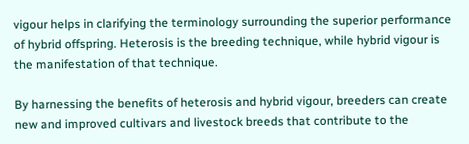vigour helps in clarifying the terminology surrounding the superior performance of hybrid offspring. Heterosis is the breeding technique, while hybrid vigour is the manifestation of that technique.

By harnessing the benefits of heterosis and hybrid vigour, breeders can create new and improved cultivars and livestock breeds that contribute to the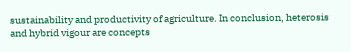sustainability and productivity of agriculture. In conclusion, heterosis and hybrid vigour are concepts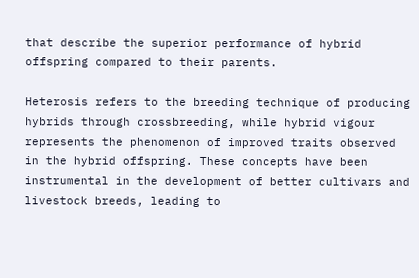that describe the superior performance of hybrid offspring compared to their parents.

Heterosis refers to the breeding technique of producing hybrids through crossbreeding, while hybrid vigour represents the phenomenon of improved traits observed in the hybrid offspring. These concepts have been instrumental in the development of better cultivars and livestock breeds, leading to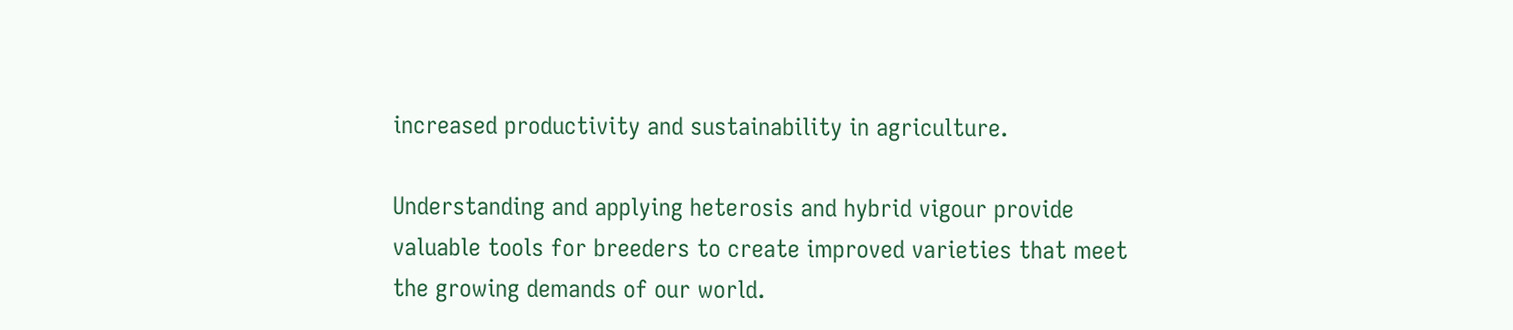increased productivity and sustainability in agriculture.

Understanding and applying heterosis and hybrid vigour provide valuable tools for breeders to create improved varieties that meet the growing demands of our world.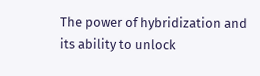The power of hybridization and its ability to unlock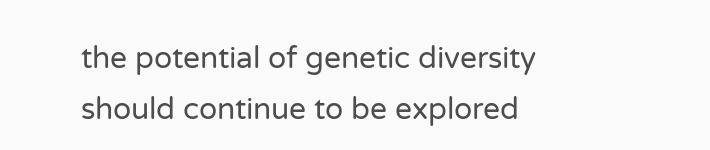the potential of genetic diversity should continue to be explored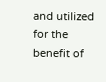and utilized for the benefit of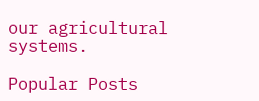our agricultural systems.

Popular Posts